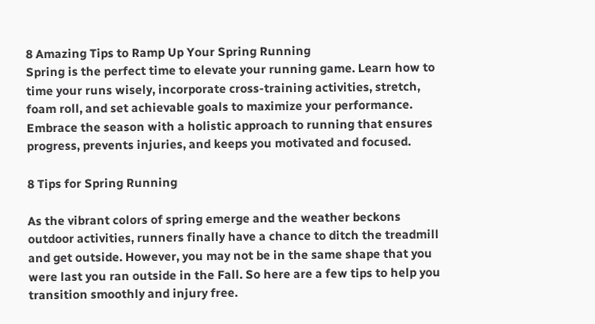8 Amazing Tips to Ramp Up Your Spring Running
Spring is the perfect time to elevate your running game. Learn how to time your runs wisely, incorporate cross-training activities, stretch, foam roll, and set achievable goals to maximize your performance. Embrace the season with a holistic approach to running that ensures progress, prevents injuries, and keeps you motivated and focused.

8 Tips for Spring Running

As the vibrant colors of spring emerge and the weather beckons outdoor activities, runners finally have a chance to ditch the treadmill and get outside. However, you may not be in the same shape that you were last you ran outside in the Fall. So here are a few tips to help you transition smoothly and injury free.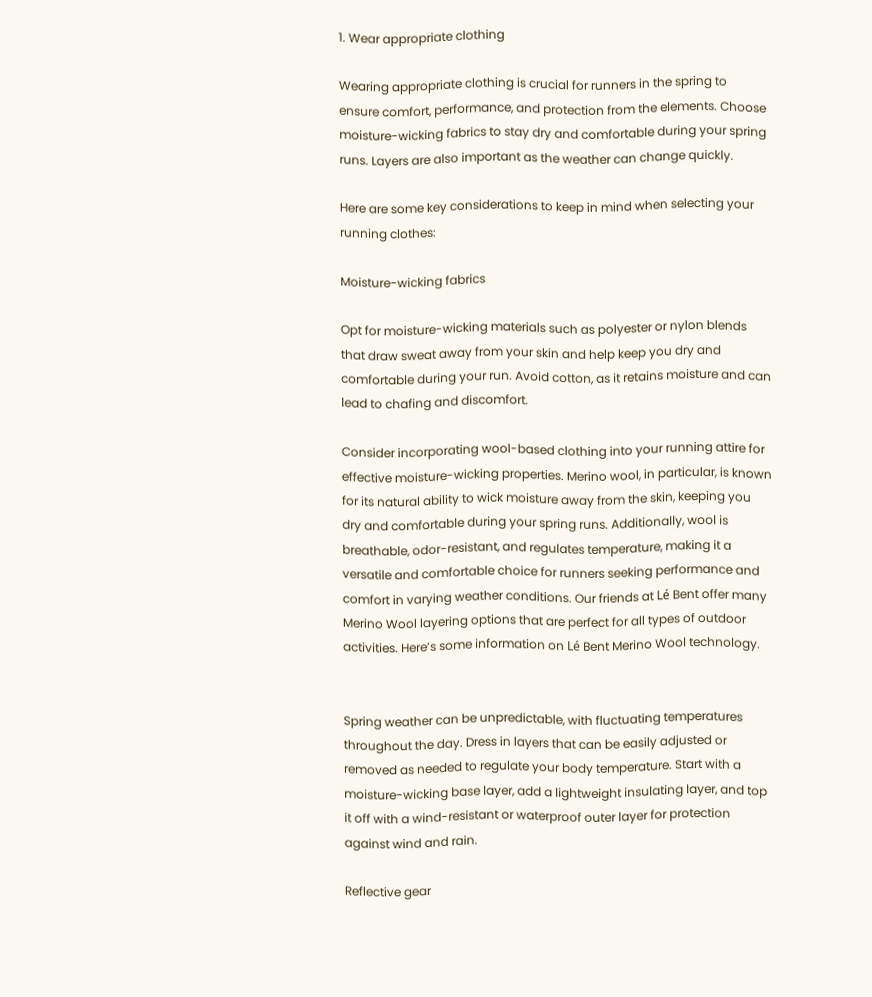1. Wear appropriate clothing

Wearing appropriate clothing is crucial for runners in the spring to ensure comfort, performance, and protection from the elements. Choose moisture-wicking fabrics to stay dry and comfortable during your spring runs. Layers are also important as the weather can change quickly.

Here are some key considerations to keep in mind when selecting your running clothes:

Moisture-wicking fabrics

Opt for moisture-wicking materials such as polyester or nylon blends that draw sweat away from your skin and help keep you dry and comfortable during your run. Avoid cotton, as it retains moisture and can lead to chafing and discomfort.

Consider incorporating wool-based clothing into your running attire for effective moisture-wicking properties. Merino wool, in particular, is known for its natural ability to wick moisture away from the skin, keeping you dry and comfortable during your spring runs. Additionally, wool is breathable, odor-resistant, and regulates temperature, making it a versatile and comfortable choice for runners seeking performance and comfort in varying weather conditions. Our friends at Lé Bent offer many Merino Wool layering options that are perfect for all types of outdoor activities. Here’s some information on Lé Bent Merino Wool technology.


Spring weather can be unpredictable, with fluctuating temperatures throughout the day. Dress in layers that can be easily adjusted or removed as needed to regulate your body temperature. Start with a moisture-wicking base layer, add a lightweight insulating layer, and top it off with a wind-resistant or waterproof outer layer for protection against wind and rain.

Reflective gear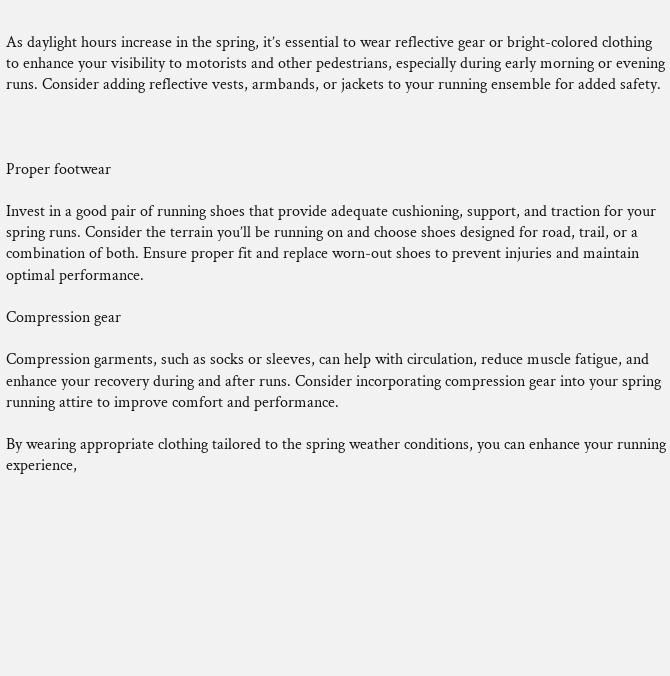As daylight hours increase in the spring, it’s essential to wear reflective gear or bright-colored clothing to enhance your visibility to motorists and other pedestrians, especially during early morning or evening runs. Consider adding reflective vests, armbands, or jackets to your running ensemble for added safety.



Proper footwear

Invest in a good pair of running shoes that provide adequate cushioning, support, and traction for your spring runs. Consider the terrain you’ll be running on and choose shoes designed for road, trail, or a combination of both. Ensure proper fit and replace worn-out shoes to prevent injuries and maintain optimal performance.

Compression gear

Compression garments, such as socks or sleeves, can help with circulation, reduce muscle fatigue, and enhance your recovery during and after runs. Consider incorporating compression gear into your spring running attire to improve comfort and performance.

By wearing appropriate clothing tailored to the spring weather conditions, you can enhance your running experience,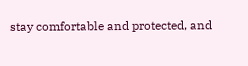stay comfortable and protected, and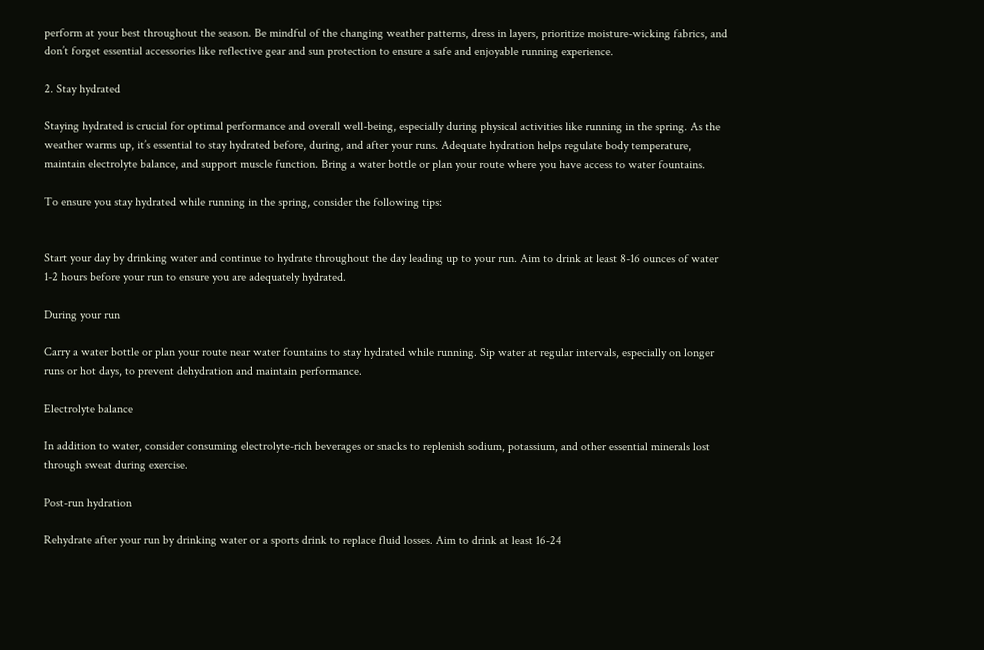perform at your best throughout the season. Be mindful of the changing weather patterns, dress in layers, prioritize moisture-wicking fabrics, and don’t forget essential accessories like reflective gear and sun protection to ensure a safe and enjoyable running experience.

2. Stay hydrated

Staying hydrated is crucial for optimal performance and overall well-being, especially during physical activities like running in the spring. As the weather warms up, it’s essential to stay hydrated before, during, and after your runs. Adequate hydration helps regulate body temperature, maintain electrolyte balance, and support muscle function. Bring a water bottle or plan your route where you have access to water fountains.

To ensure you stay hydrated while running in the spring, consider the following tips:


Start your day by drinking water and continue to hydrate throughout the day leading up to your run. Aim to drink at least 8-16 ounces of water 1-2 hours before your run to ensure you are adequately hydrated.

During your run

Carry a water bottle or plan your route near water fountains to stay hydrated while running. Sip water at regular intervals, especially on longer runs or hot days, to prevent dehydration and maintain performance.

Electrolyte balance

In addition to water, consider consuming electrolyte-rich beverages or snacks to replenish sodium, potassium, and other essential minerals lost through sweat during exercise.

Post-run hydration

Rehydrate after your run by drinking water or a sports drink to replace fluid losses. Aim to drink at least 16-24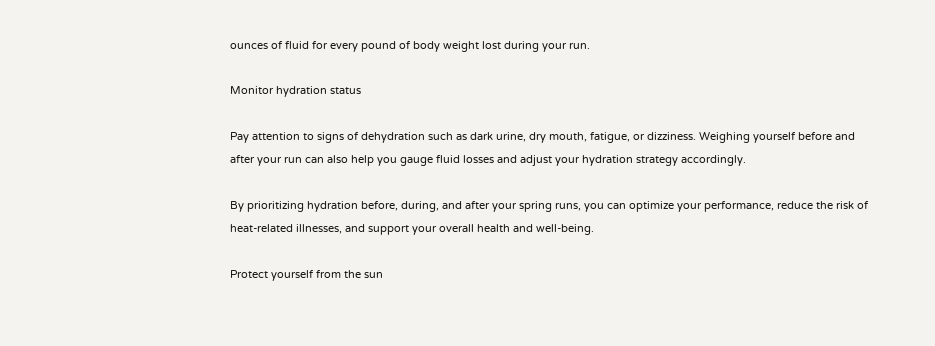ounces of fluid for every pound of body weight lost during your run.

Monitor hydration status

Pay attention to signs of dehydration such as dark urine, dry mouth, fatigue, or dizziness. Weighing yourself before and after your run can also help you gauge fluid losses and adjust your hydration strategy accordingly.

By prioritizing hydration before, during, and after your spring runs, you can optimize your performance, reduce the risk of heat-related illnesses, and support your overall health and well-being.

Protect yourself from the sun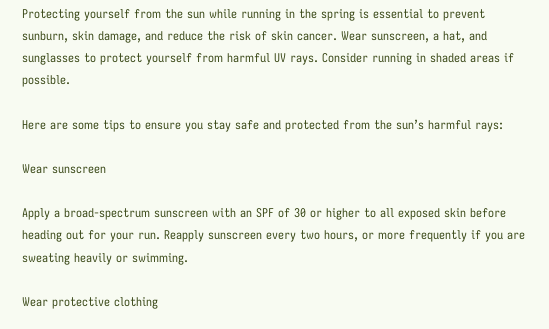Protecting yourself from the sun while running in the spring is essential to prevent sunburn, skin damage, and reduce the risk of skin cancer. Wear sunscreen, a hat, and sunglasses to protect yourself from harmful UV rays. Consider running in shaded areas if possible.

Here are some tips to ensure you stay safe and protected from the sun’s harmful rays:

Wear sunscreen

Apply a broad-spectrum sunscreen with an SPF of 30 or higher to all exposed skin before heading out for your run. Reapply sunscreen every two hours, or more frequently if you are sweating heavily or swimming.

Wear protective clothing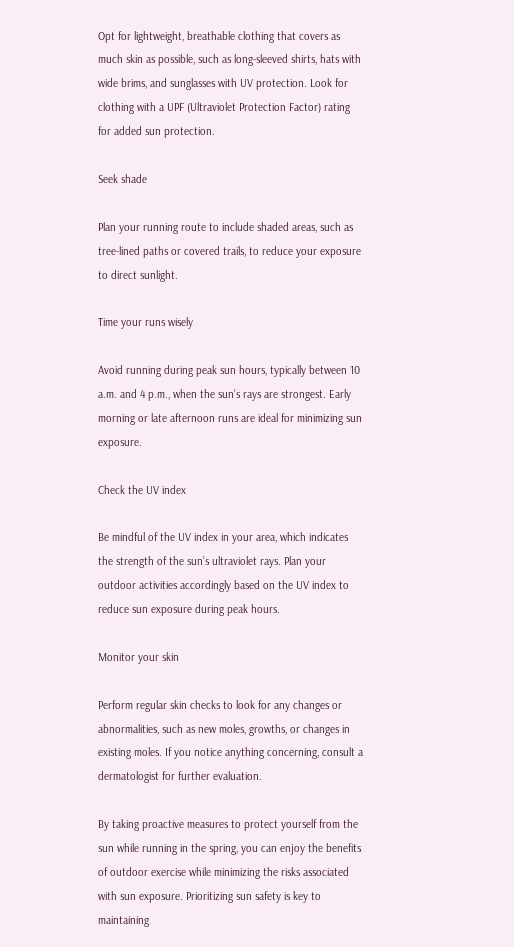Opt for lightweight, breathable clothing that covers as much skin as possible, such as long-sleeved shirts, hats with wide brims, and sunglasses with UV protection. Look for clothing with a UPF (Ultraviolet Protection Factor) rating for added sun protection.

Seek shade

Plan your running route to include shaded areas, such as tree-lined paths or covered trails, to reduce your exposure to direct sunlight.

Time your runs wisely

Avoid running during peak sun hours, typically between 10 a.m. and 4 p.m., when the sun’s rays are strongest. Early morning or late afternoon runs are ideal for minimizing sun exposure.

Check the UV index

Be mindful of the UV index in your area, which indicates the strength of the sun’s ultraviolet rays. Plan your outdoor activities accordingly based on the UV index to reduce sun exposure during peak hours.

Monitor your skin

Perform regular skin checks to look for any changes or abnormalities, such as new moles, growths, or changes in existing moles. If you notice anything concerning, consult a dermatologist for further evaluation.

By taking proactive measures to protect yourself from the sun while running in the spring, you can enjoy the benefits of outdoor exercise while minimizing the risks associated with sun exposure. Prioritizing sun safety is key to maintaining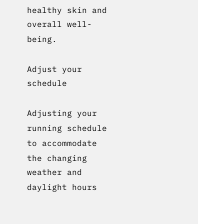healthy skin and overall well-being.

Adjust your schedule

Adjusting your running schedule to accommodate the changing weather and daylight hours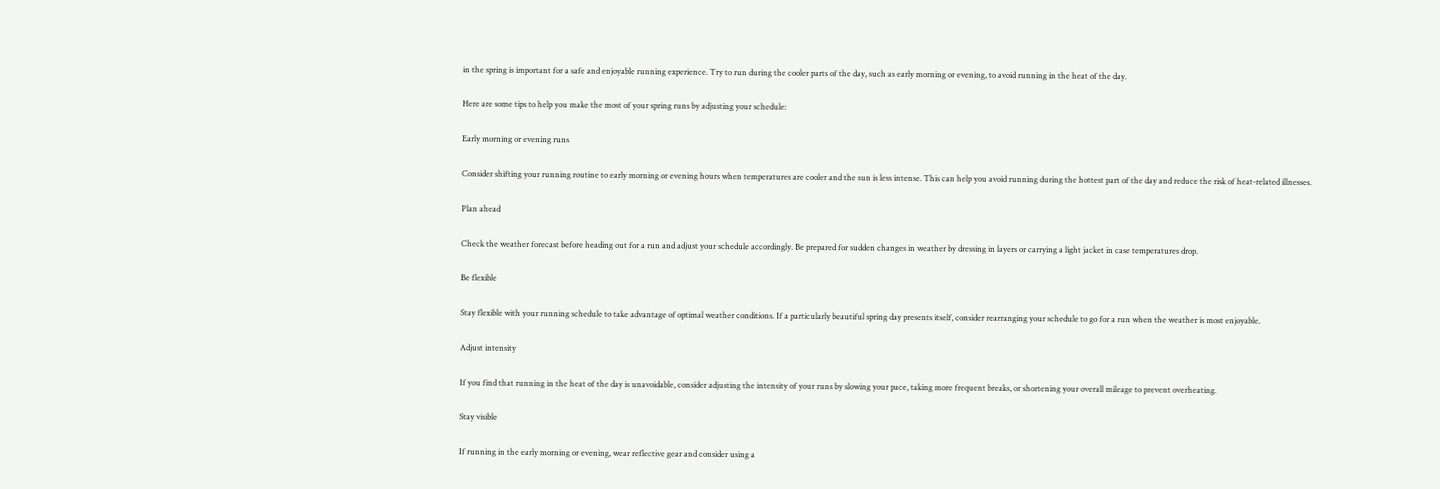in the spring is important for a safe and enjoyable running experience. Try to run during the cooler parts of the day, such as early morning or evening, to avoid running in the heat of the day.

Here are some tips to help you make the most of your spring runs by adjusting your schedule:

Early morning or evening runs

Consider shifting your running routine to early morning or evening hours when temperatures are cooler and the sun is less intense. This can help you avoid running during the hottest part of the day and reduce the risk of heat-related illnesses.

Plan ahead

Check the weather forecast before heading out for a run and adjust your schedule accordingly. Be prepared for sudden changes in weather by dressing in layers or carrying a light jacket in case temperatures drop.

Be flexible

Stay flexible with your running schedule to take advantage of optimal weather conditions. If a particularly beautiful spring day presents itself, consider rearranging your schedule to go for a run when the weather is most enjoyable.

Adjust intensity

If you find that running in the heat of the day is unavoidable, consider adjusting the intensity of your runs by slowing your pace, taking more frequent breaks, or shortening your overall mileage to prevent overheating.

Stay visible

If running in the early morning or evening, wear reflective gear and consider using a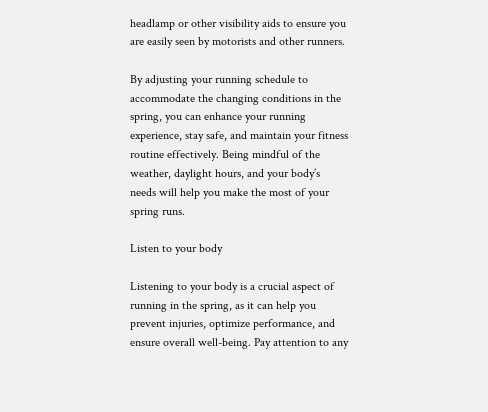headlamp or other visibility aids to ensure you are easily seen by motorists and other runners.

By adjusting your running schedule to accommodate the changing conditions in the spring, you can enhance your running experience, stay safe, and maintain your fitness routine effectively. Being mindful of the weather, daylight hours, and your body’s needs will help you make the most of your spring runs.

Listen to your body

Listening to your body is a crucial aspect of running in the spring, as it can help you prevent injuries, optimize performance, and ensure overall well-being. Pay attention to any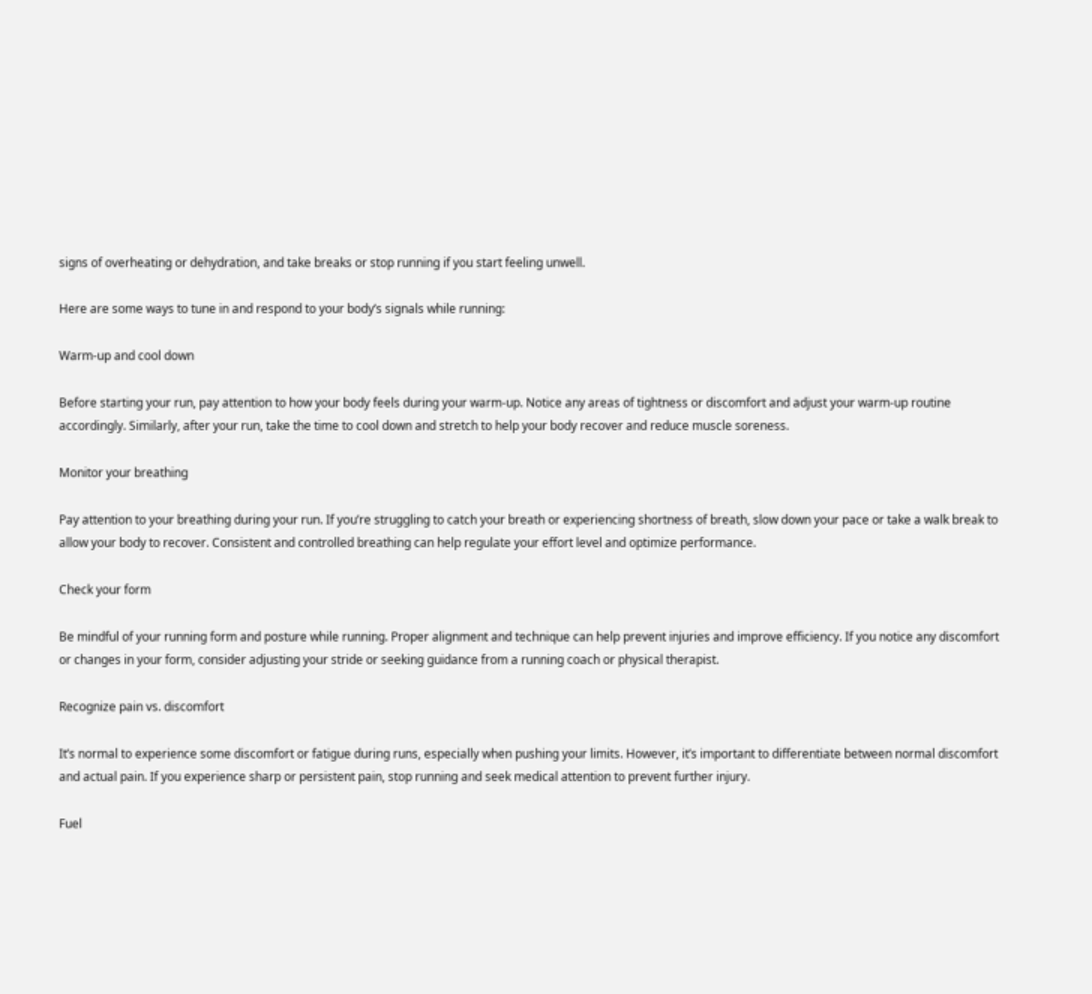signs of overheating or dehydration, and take breaks or stop running if you start feeling unwell.

Here are some ways to tune in and respond to your body’s signals while running:

Warm-up and cool down

Before starting your run, pay attention to how your body feels during your warm-up. Notice any areas of tightness or discomfort and adjust your warm-up routine accordingly. Similarly, after your run, take the time to cool down and stretch to help your body recover and reduce muscle soreness.

Monitor your breathing

Pay attention to your breathing during your run. If you’re struggling to catch your breath or experiencing shortness of breath, slow down your pace or take a walk break to allow your body to recover. Consistent and controlled breathing can help regulate your effort level and optimize performance.

Check your form

Be mindful of your running form and posture while running. Proper alignment and technique can help prevent injuries and improve efficiency. If you notice any discomfort or changes in your form, consider adjusting your stride or seeking guidance from a running coach or physical therapist.

Recognize pain vs. discomfort

It’s normal to experience some discomfort or fatigue during runs, especially when pushing your limits. However, it’s important to differentiate between normal discomfort and actual pain. If you experience sharp or persistent pain, stop running and seek medical attention to prevent further injury.

Fuel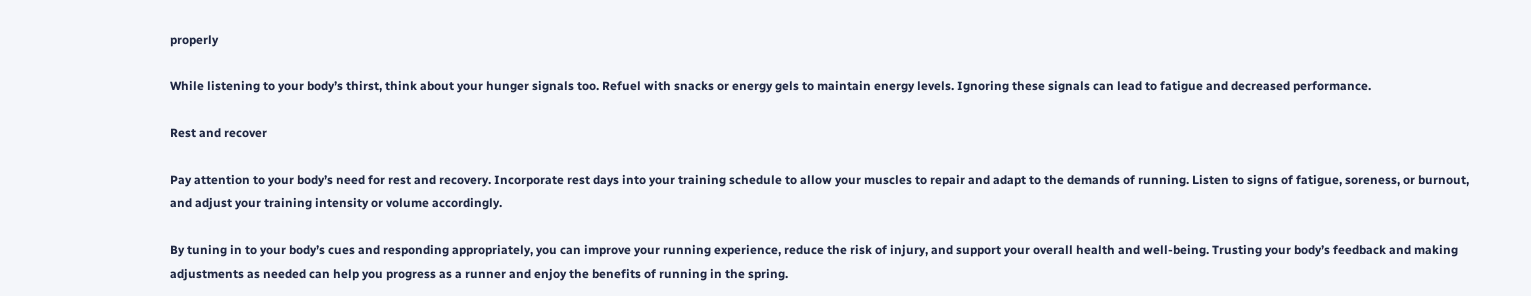properly

While listening to your body’s thirst, think about your hunger signals too. Refuel with snacks or energy gels to maintain energy levels. Ignoring these signals can lead to fatigue and decreased performance.

Rest and recover

Pay attention to your body’s need for rest and recovery. Incorporate rest days into your training schedule to allow your muscles to repair and adapt to the demands of running. Listen to signs of fatigue, soreness, or burnout, and adjust your training intensity or volume accordingly.

By tuning in to your body’s cues and responding appropriately, you can improve your running experience, reduce the risk of injury, and support your overall health and well-being. Trusting your body’s feedback and making adjustments as needed can help you progress as a runner and enjoy the benefits of running in the spring.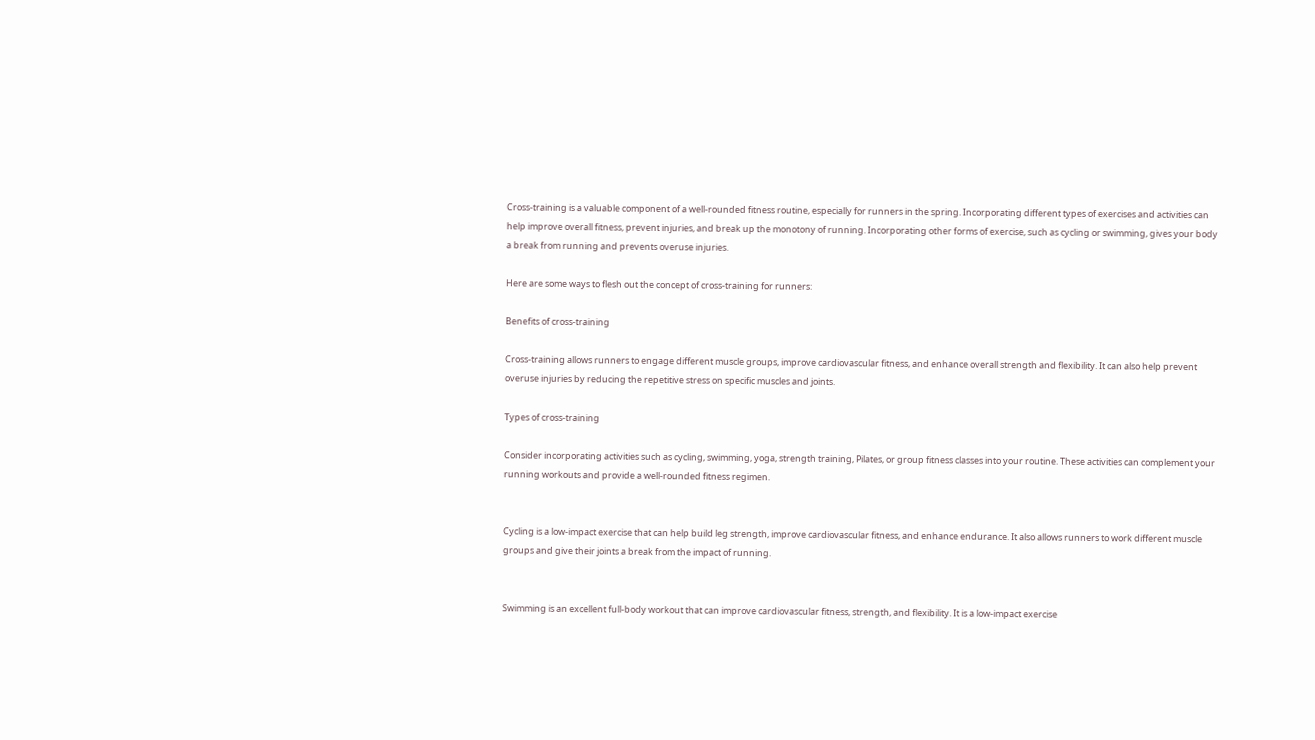Cross-training is a valuable component of a well-rounded fitness routine, especially for runners in the spring. Incorporating different types of exercises and activities can help improve overall fitness, prevent injuries, and break up the monotony of running. Incorporating other forms of exercise, such as cycling or swimming, gives your body a break from running and prevents overuse injuries.

Here are some ways to flesh out the concept of cross-training for runners:

Benefits of cross-training

Cross-training allows runners to engage different muscle groups, improve cardiovascular fitness, and enhance overall strength and flexibility. It can also help prevent overuse injuries by reducing the repetitive stress on specific muscles and joints.

Types of cross-training

Consider incorporating activities such as cycling, swimming, yoga, strength training, Pilates, or group fitness classes into your routine. These activities can complement your running workouts and provide a well-rounded fitness regimen.


Cycling is a low-impact exercise that can help build leg strength, improve cardiovascular fitness, and enhance endurance. It also allows runners to work different muscle groups and give their joints a break from the impact of running.


Swimming is an excellent full-body workout that can improve cardiovascular fitness, strength, and flexibility. It is a low-impact exercise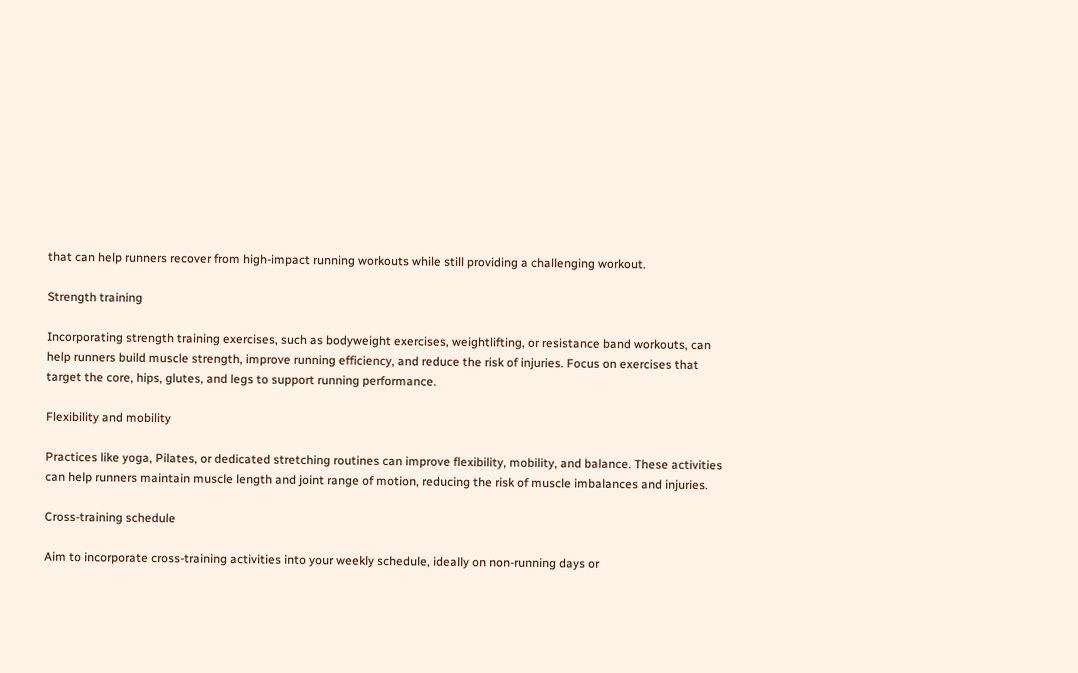that can help runners recover from high-impact running workouts while still providing a challenging workout.

Strength training

Incorporating strength training exercises, such as bodyweight exercises, weightlifting, or resistance band workouts, can help runners build muscle strength, improve running efficiency, and reduce the risk of injuries. Focus on exercises that target the core, hips, glutes, and legs to support running performance.

Flexibility and mobility

Practices like yoga, Pilates, or dedicated stretching routines can improve flexibility, mobility, and balance. These activities can help runners maintain muscle length and joint range of motion, reducing the risk of muscle imbalances and injuries.

Cross-training schedule

Aim to incorporate cross-training activities into your weekly schedule, ideally on non-running days or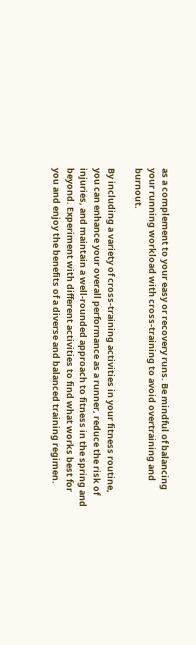as a complement to your easy or recovery runs. Be mindful of balancing your running workload with cross-training to avoid overtraining and burnout.

By including a variety of cross-training activities in your fitness routine, you can enhance your overall performance as a runner, reduce the risk of injuries, and maintain a well-rounded approach to fitness in the spring and beyond. Experiment with different activities to find what works best for you and enjoy the benefits of a diverse and balanced training regimen.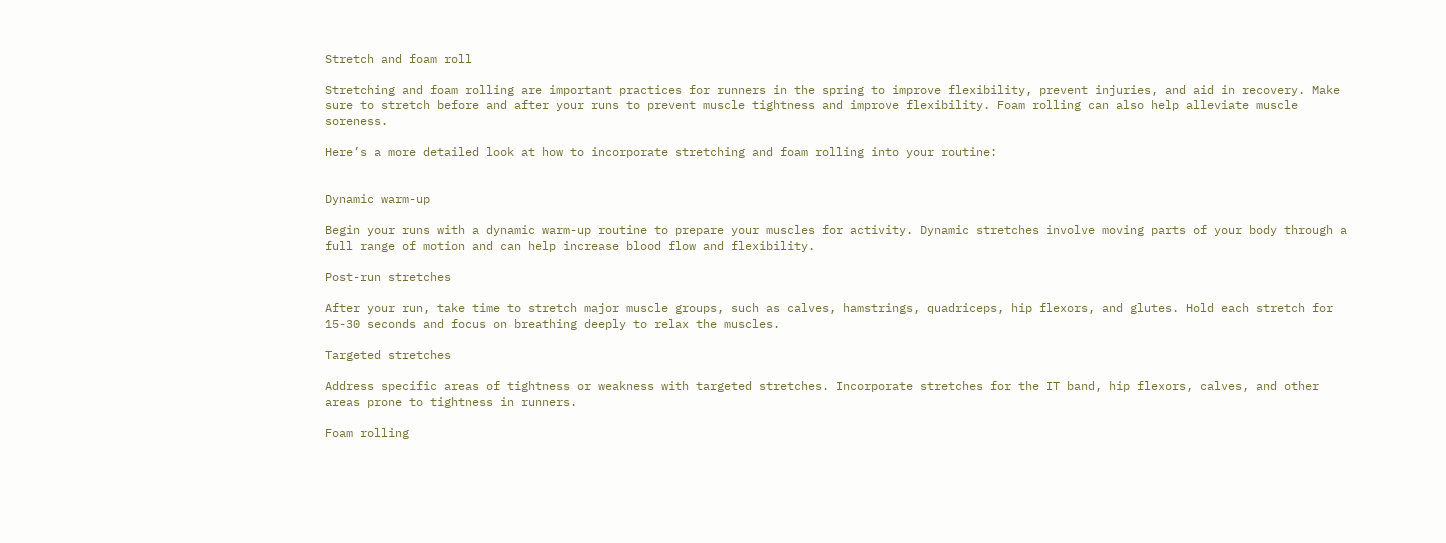Stretch and foam roll

Stretching and foam rolling are important practices for runners in the spring to improve flexibility, prevent injuries, and aid in recovery. Make sure to stretch before and after your runs to prevent muscle tightness and improve flexibility. Foam rolling can also help alleviate muscle soreness.

Here’s a more detailed look at how to incorporate stretching and foam rolling into your routine:


Dynamic warm-up

Begin your runs with a dynamic warm-up routine to prepare your muscles for activity. Dynamic stretches involve moving parts of your body through a full range of motion and can help increase blood flow and flexibility.

Post-run stretches

After your run, take time to stretch major muscle groups, such as calves, hamstrings, quadriceps, hip flexors, and glutes. Hold each stretch for 15-30 seconds and focus on breathing deeply to relax the muscles.

Targeted stretches

Address specific areas of tightness or weakness with targeted stretches. Incorporate stretches for the IT band, hip flexors, calves, and other areas prone to tightness in runners.

Foam rolling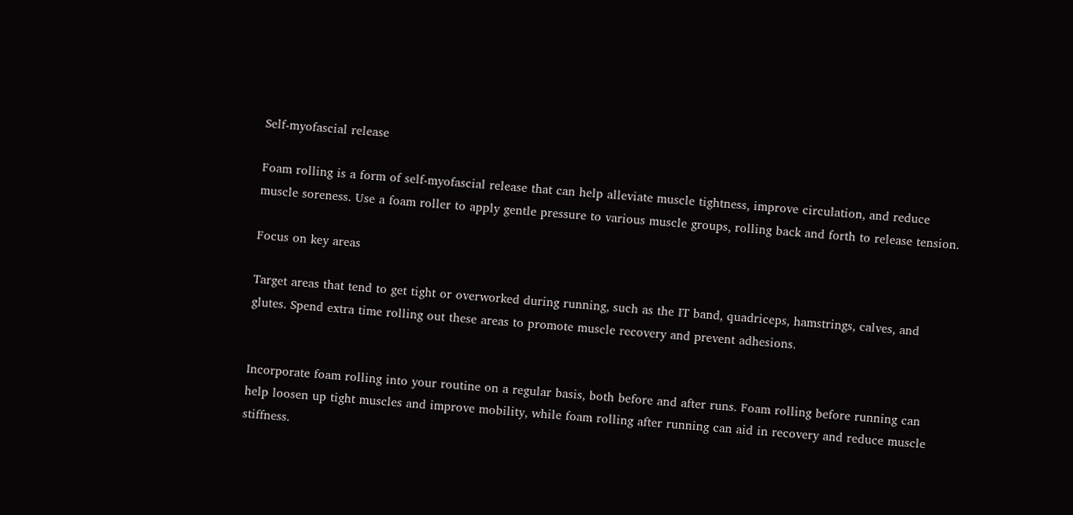Self-myofascial release

Foam rolling is a form of self-myofascial release that can help alleviate muscle tightness, improve circulation, and reduce muscle soreness. Use a foam roller to apply gentle pressure to various muscle groups, rolling back and forth to release tension.

Focus on key areas

Target areas that tend to get tight or overworked during running, such as the IT band, quadriceps, hamstrings, calves, and glutes. Spend extra time rolling out these areas to promote muscle recovery and prevent adhesions.


Incorporate foam rolling into your routine on a regular basis, both before and after runs. Foam rolling before running can help loosen up tight muscles and improve mobility, while foam rolling after running can aid in recovery and reduce muscle stiffness.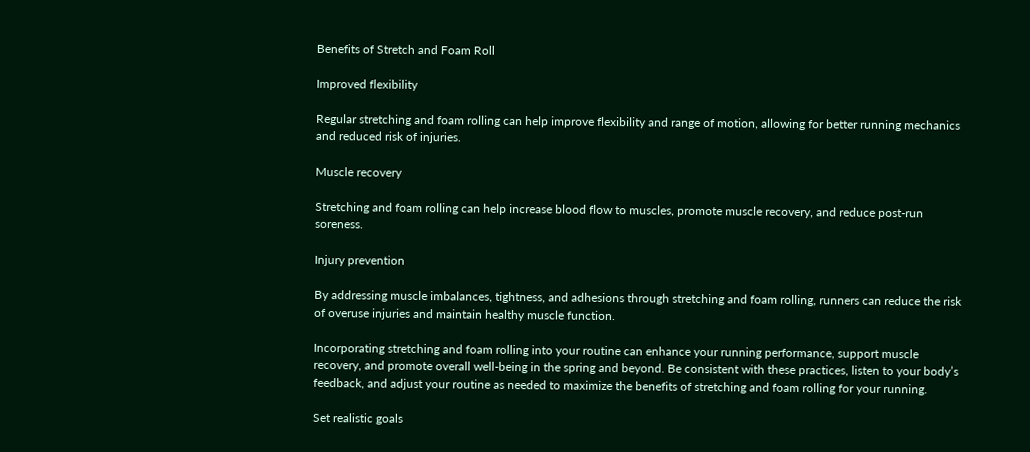Benefits of Stretch and Foam Roll

Improved flexibility

Regular stretching and foam rolling can help improve flexibility and range of motion, allowing for better running mechanics and reduced risk of injuries.

Muscle recovery

Stretching and foam rolling can help increase blood flow to muscles, promote muscle recovery, and reduce post-run soreness.

Injury prevention

By addressing muscle imbalances, tightness, and adhesions through stretching and foam rolling, runners can reduce the risk of overuse injuries and maintain healthy muscle function.

Incorporating stretching and foam rolling into your routine can enhance your running performance, support muscle recovery, and promote overall well-being in the spring and beyond. Be consistent with these practices, listen to your body’s feedback, and adjust your routine as needed to maximize the benefits of stretching and foam rolling for your running.

Set realistic goals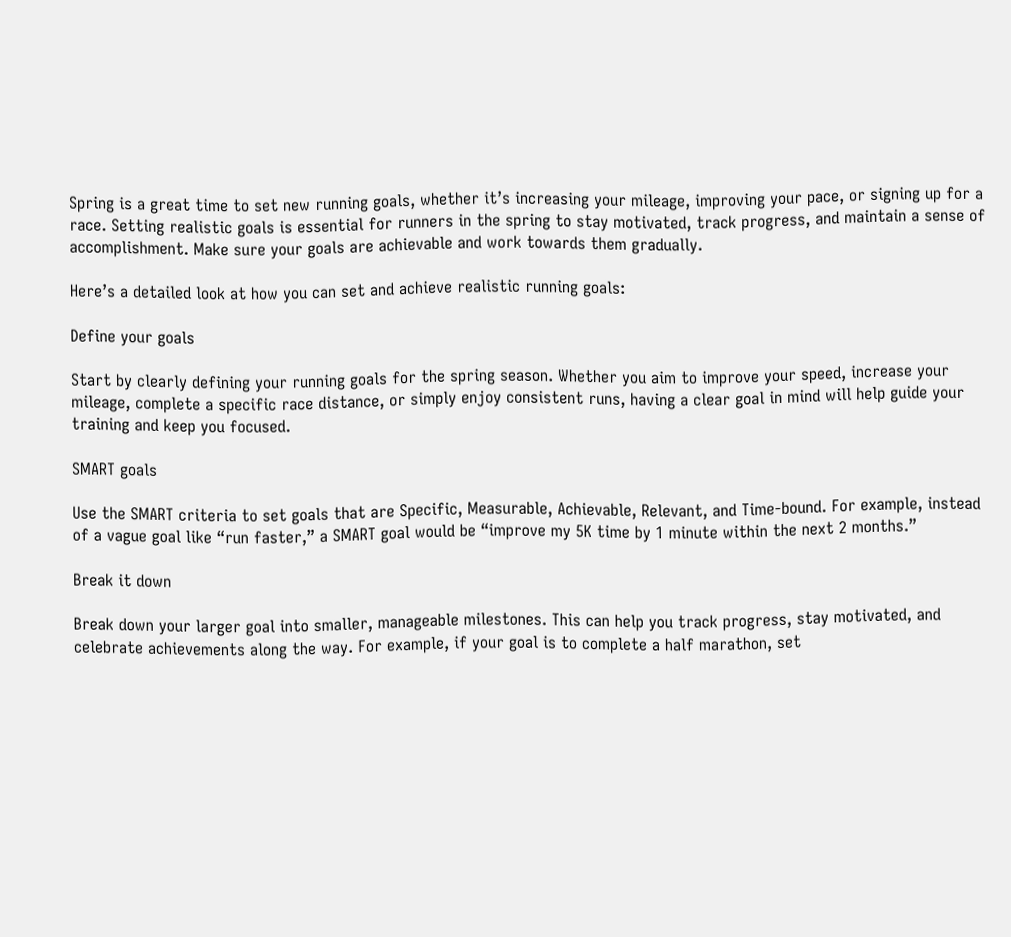Spring is a great time to set new running goals, whether it’s increasing your mileage, improving your pace, or signing up for a race. Setting realistic goals is essential for runners in the spring to stay motivated, track progress, and maintain a sense of accomplishment. Make sure your goals are achievable and work towards them gradually.

Here’s a detailed look at how you can set and achieve realistic running goals:

Define your goals

Start by clearly defining your running goals for the spring season. Whether you aim to improve your speed, increase your mileage, complete a specific race distance, or simply enjoy consistent runs, having a clear goal in mind will help guide your training and keep you focused.

SMART goals

Use the SMART criteria to set goals that are Specific, Measurable, Achievable, Relevant, and Time-bound. For example, instead of a vague goal like “run faster,” a SMART goal would be “improve my 5K time by 1 minute within the next 2 months.”

Break it down

Break down your larger goal into smaller, manageable milestones. This can help you track progress, stay motivated, and celebrate achievements along the way. For example, if your goal is to complete a half marathon, set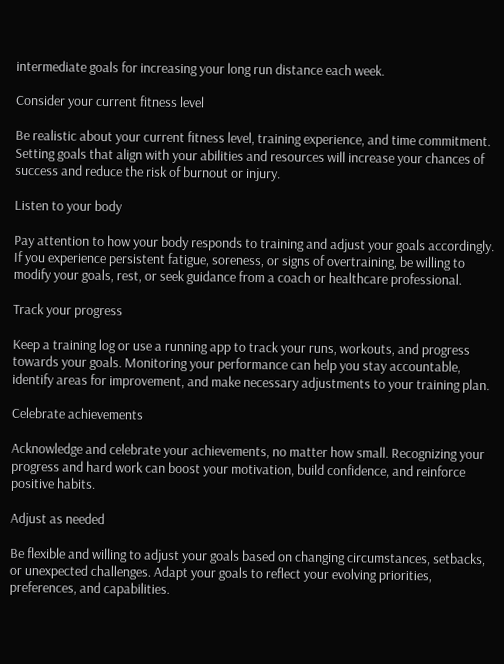intermediate goals for increasing your long run distance each week.

Consider your current fitness level

Be realistic about your current fitness level, training experience, and time commitment. Setting goals that align with your abilities and resources will increase your chances of success and reduce the risk of burnout or injury.

Listen to your body

Pay attention to how your body responds to training and adjust your goals accordingly. If you experience persistent fatigue, soreness, or signs of overtraining, be willing to modify your goals, rest, or seek guidance from a coach or healthcare professional.

Track your progress

Keep a training log or use a running app to track your runs, workouts, and progress towards your goals. Monitoring your performance can help you stay accountable, identify areas for improvement, and make necessary adjustments to your training plan.

Celebrate achievements

Acknowledge and celebrate your achievements, no matter how small. Recognizing your progress and hard work can boost your motivation, build confidence, and reinforce positive habits.

Adjust as needed

Be flexible and willing to adjust your goals based on changing circumstances, setbacks, or unexpected challenges. Adapt your goals to reflect your evolving priorities, preferences, and capabilities.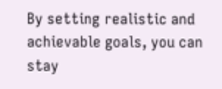By setting realistic and achievable goals, you can stay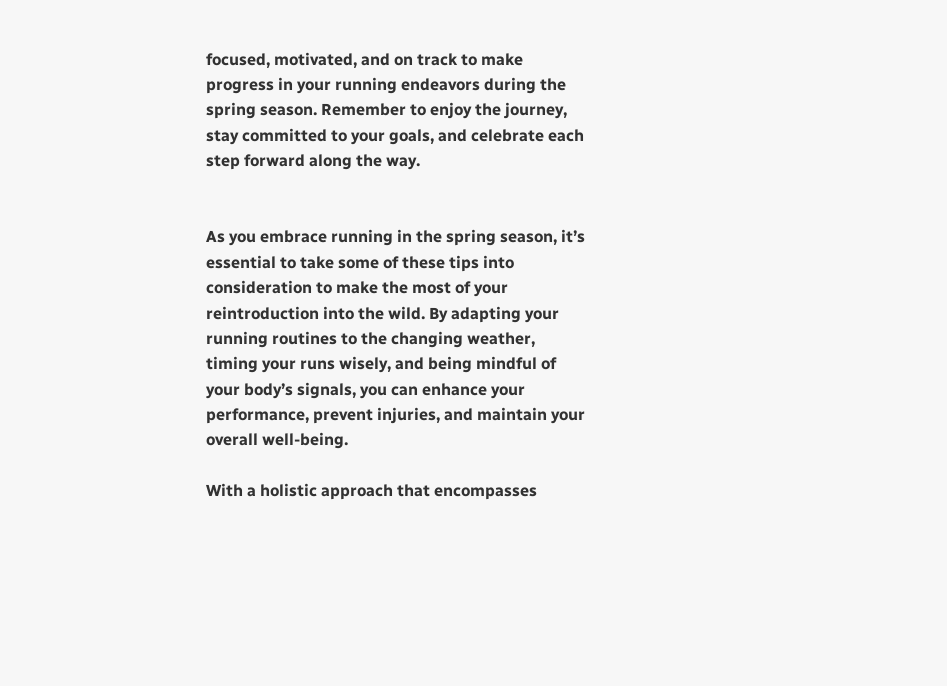focused, motivated, and on track to make progress in your running endeavors during the spring season. Remember to enjoy the journey, stay committed to your goals, and celebrate each step forward along the way.


As you embrace running in the spring season, it’s essential to take some of these tips into consideration to make the most of your reintroduction into the wild. By adapting your running routines to the changing weather, timing your runs wisely, and being mindful of your body’s signals, you can enhance your performance, prevent injuries, and maintain your overall well-being.

With a holistic approach that encompasses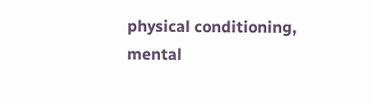physical conditioning, mental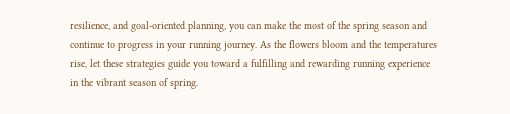resilience, and goal-oriented planning, you can make the most of the spring season and continue to progress in your running journey. As the flowers bloom and the temperatures rise, let these strategies guide you toward a fulfilling and rewarding running experience in the vibrant season of spring.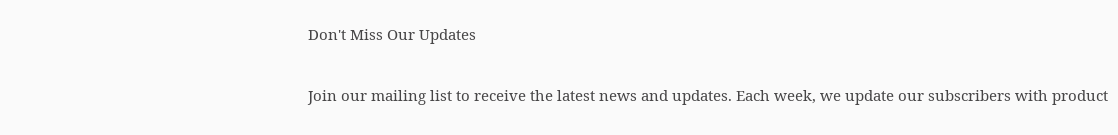Don't Miss Our Updates

Join our mailing list to receive the latest news and updates. Each week, we update our subscribers with product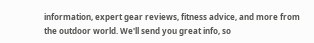information, expert gear reviews, fitness advice, and more from the outdoor world. We'll send you great info, so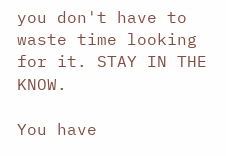you don't have to waste time looking for it. STAY IN THE KNOW.

You have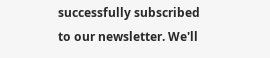successfully subscribed to our newsletter. We'll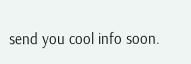send you cool info soon.